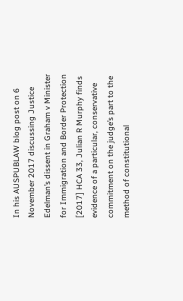In his AUSPUBLAW blog post on 6 November 2017 discussing Justice Edelman’s dissent in Graham v Minister for Immigration and Border Protection [2017] HCA 33, Julian R Murphy finds evidence of a particular, conservative commitment on the judge’s part to the method of constitutional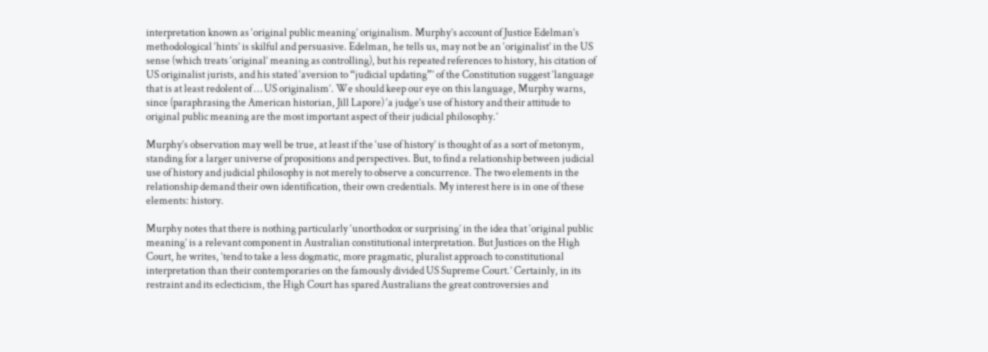interpretation known as ‘original public meaning’ originalism. Murphy’s account of Justice Edelman’s methodological ‘hints’ is skilful and persuasive. Edelman, he tells us, may not be an ‘originalist’ in the US sense (which treats ‘original’ meaning as controlling), but his repeated references to history, his citation of US originalist jurists, and his stated ‘aversion to “judicial updating”’ of the Constitution suggest ‘language that is at least redolent of … US originalism’. We should keep our eye on this language, Murphy warns, since (paraphrasing the American historian, Jill Lapore) ‘a judge’s use of history and their attitude to original public meaning are the most important aspect of their judicial philosophy.’

Murphy’s observation may well be true, at least if the ‘use of history’ is thought of as a sort of metonym, standing for a larger universe of propositions and perspectives. But, to find a relationship between judicial use of history and judicial philosophy is not merely to observe a concurrence. The two elements in the relationship demand their own identification, their own credentials. My interest here is in one of these elements: history.

Murphy notes that there is nothing particularly ‘unorthodox or surprising’ in the idea that ‘original public meaning’ is a relevant component in Australian constitutional interpretation. But Justices on the High Court, he writes, ‘tend to take a less dogmatic, more pragmatic, pluralist approach to constitutional interpretation than their contemporaries on the famously divided US Supreme Court.’ Certainly, in its restraint and its eclecticism, the High Court has spared Australians the great controversies and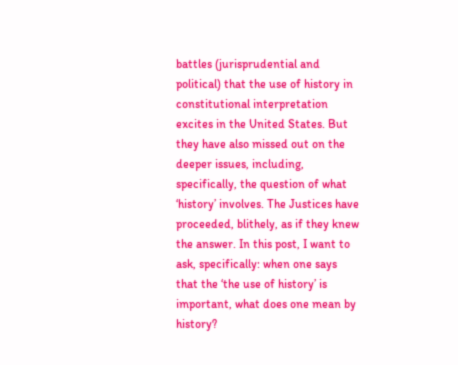battles (jurisprudential and political) that the use of history in constitutional interpretation excites in the United States. But they have also missed out on the deeper issues, including, specifically, the question of what ‘history’ involves. The Justices have proceeded, blithely, as if they knew the answer. In this post, I want to ask, specifically: when one says that the ‘the use of history’ is important, what does one mean by history?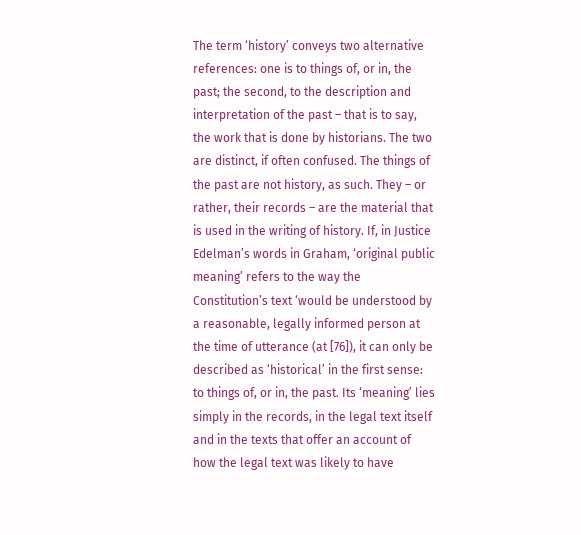The term ‘history’ conveys two alternative references: one is to things of, or in, the past; the second, to the description and interpretation of the past – that is to say, the work that is done by historians. The two are distinct, if often confused. The things of the past are not history, as such. They – or rather, their records – are the material that is used in the writing of history. If, in Justice Edelman’s words in Graham, ‘original public meaning’ refers to the way the Constitution’s text ‘would be understood by a reasonable, legally informed person at the time of utterance (at [76]), it can only be described as ‘historical’ in the first sense: to things of, or in, the past. Its ‘meaning’ lies simply in the records, in the legal text itself and in the texts that offer an account of how the legal text was likely to have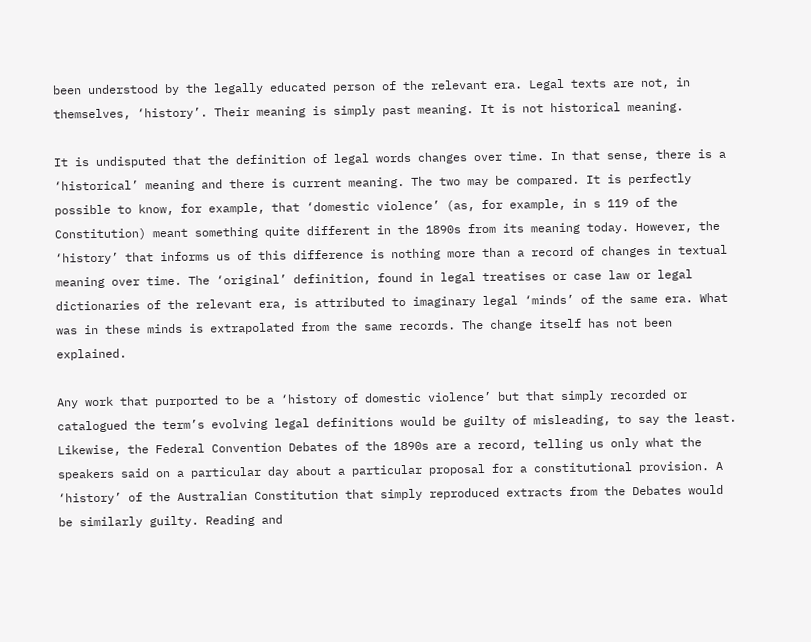been understood by the legally educated person of the relevant era. Legal texts are not, in themselves, ‘history’. Their meaning is simply past meaning. It is not historical meaning.

It is undisputed that the definition of legal words changes over time. In that sense, there is a ‘historical’ meaning and there is current meaning. The two may be compared. It is perfectly possible to know, for example, that ‘domestic violence’ (as, for example, in s 119 of the Constitution) meant something quite different in the 1890s from its meaning today. However, the ‘history’ that informs us of this difference is nothing more than a record of changes in textual meaning over time. The ‘original’ definition, found in legal treatises or case law or legal dictionaries of the relevant era, is attributed to imaginary legal ‘minds’ of the same era. What was in these minds is extrapolated from the same records. The change itself has not been explained.

Any work that purported to be a ‘history of domestic violence’ but that simply recorded or catalogued the term’s evolving legal definitions would be guilty of misleading, to say the least. Likewise, the Federal Convention Debates of the 1890s are a record, telling us only what the speakers said on a particular day about a particular proposal for a constitutional provision. A ‘history’ of the Australian Constitution that simply reproduced extracts from the Debates would be similarly guilty. Reading and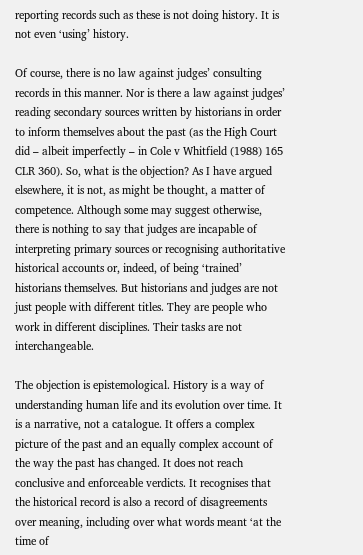reporting records such as these is not doing history. It is not even ‘using’ history.

Of course, there is no law against judges’ consulting records in this manner. Nor is there a law against judges’ reading secondary sources written by historians in order to inform themselves about the past (as the High Court did – albeit imperfectly – in Cole v Whitfield (1988) 165 CLR 360). So, what is the objection? As I have argued elsewhere, it is not, as might be thought, a matter of competence. Although some may suggest otherwise, there is nothing to say that judges are incapable of interpreting primary sources or recognising authoritative historical accounts or, indeed, of being ‘trained’ historians themselves. But historians and judges are not just people with different titles. They are people who work in different disciplines. Their tasks are not interchangeable.

The objection is epistemological. History is a way of understanding human life and its evolution over time. It is a narrative, not a catalogue. It offers a complex picture of the past and an equally complex account of the way the past has changed. It does not reach conclusive and enforceable verdicts. It recognises that the historical record is also a record of disagreements over meaning, including over what words meant ‘at the time of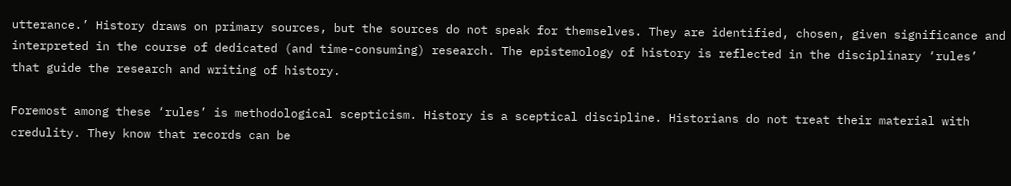utterance.’ History draws on primary sources, but the sources do not speak for themselves. They are identified, chosen, given significance and interpreted in the course of dedicated (and time-consuming) research. The epistemology of history is reflected in the disciplinary ‘rules’ that guide the research and writing of history.

Foremost among these ‘rules’ is methodological scepticism. History is a sceptical discipline. Historians do not treat their material with credulity. They know that records can be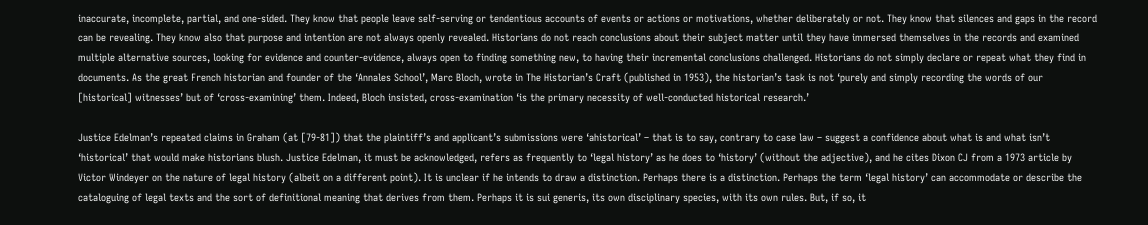inaccurate, incomplete, partial, and one-sided. They know that people leave self-serving or tendentious accounts of events or actions or motivations, whether deliberately or not. They know that silences and gaps in the record can be revealing. They know also that purpose and intention are not always openly revealed. Historians do not reach conclusions about their subject matter until they have immersed themselves in the records and examined multiple alternative sources, looking for evidence and counter-evidence, always open to finding something new, to having their incremental conclusions challenged. Historians do not simply declare or repeat what they find in documents. As the great French historian and founder of the ‘Annales School’, Marc Bloch, wrote in The Historian’s Craft (published in 1953), the historian’s task is not ‘purely and simply recording the words of our [historical] witnesses’ but of ‘cross-examining’ them. Indeed, Bloch insisted, cross-examination ‘is the primary necessity of well-conducted historical research.’

Justice Edelman’s repeated claims in Graham (at [79-81]) that the plaintiff’s and applicant’s submissions were ‘ahistorical’ – that is to say, contrary to case law – suggest a confidence about what is and what isn’t ‘historical’ that would make historians blush. Justice Edelman, it must be acknowledged, refers as frequently to ‘legal history’ as he does to ‘history’ (without the adjective), and he cites Dixon CJ from a 1973 article by Victor Windeyer on the nature of legal history (albeit on a different point). It is unclear if he intends to draw a distinction. Perhaps there is a distinction. Perhaps the term ‘legal history’ can accommodate or describe the cataloguing of legal texts and the sort of definitional meaning that derives from them. Perhaps it is sui generis, its own disciplinary species, with its own rules. But, if so, it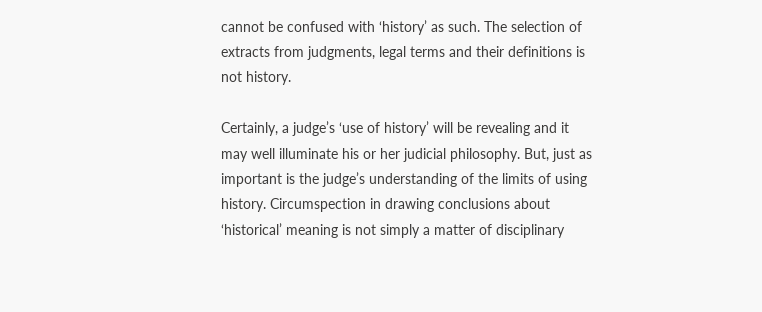cannot be confused with ‘history’ as such. The selection of extracts from judgments, legal terms and their definitions is not history.

Certainly, a judge’s ‘use of history’ will be revealing and it may well illuminate his or her judicial philosophy. But, just as important is the judge’s understanding of the limits of using history. Circumspection in drawing conclusions about ‘historical’ meaning is not simply a matter of disciplinary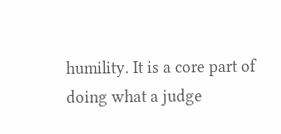humility. It is a core part of doing what a judge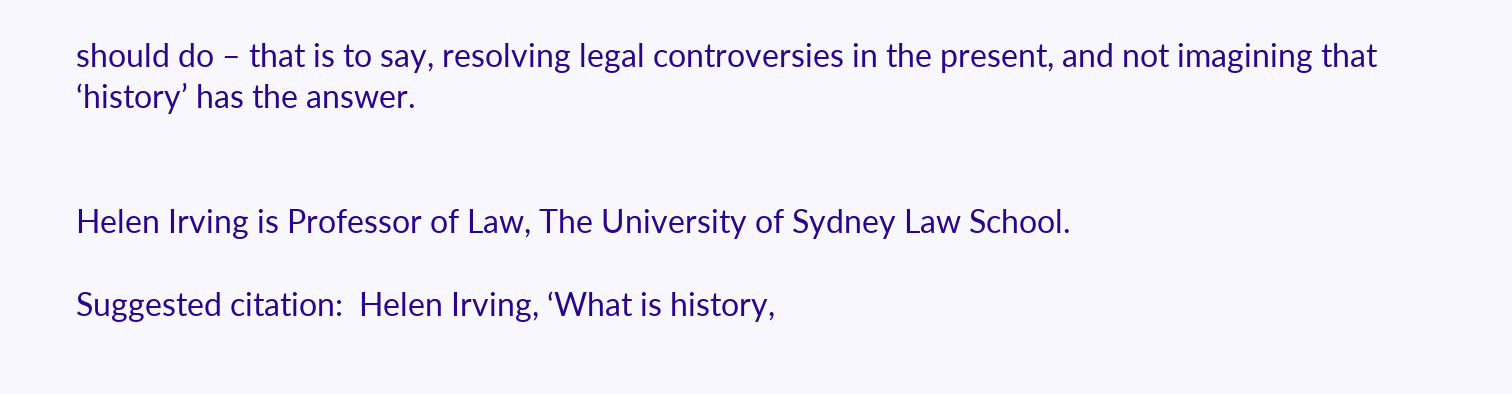should do – that is to say, resolving legal controversies in the present, and not imagining that ‘history’ has the answer.


Helen Irving is Professor of Law, The University of Sydney Law School.

Suggested citation:  Helen Irving, ‘What is history,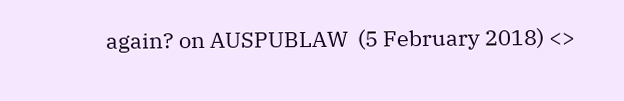again? on AUSPUBLAW  (5 February 2018) <>